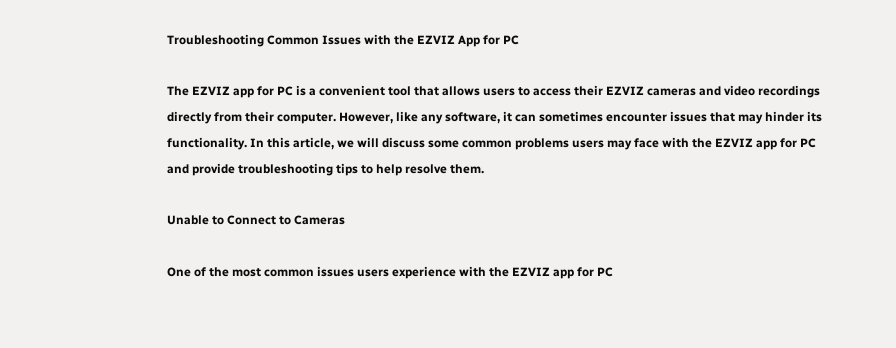Troubleshooting Common Issues with the EZVIZ App for PC

The EZVIZ app for PC is a convenient tool that allows users to access their EZVIZ cameras and video recordings directly from their computer. However, like any software, it can sometimes encounter issues that may hinder its functionality. In this article, we will discuss some common problems users may face with the EZVIZ app for PC and provide troubleshooting tips to help resolve them.

Unable to Connect to Cameras

One of the most common issues users experience with the EZVIZ app for PC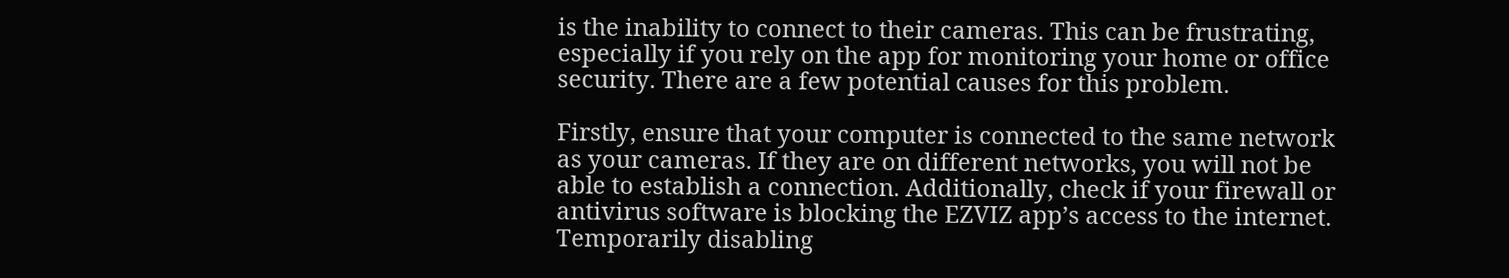is the inability to connect to their cameras. This can be frustrating, especially if you rely on the app for monitoring your home or office security. There are a few potential causes for this problem.

Firstly, ensure that your computer is connected to the same network as your cameras. If they are on different networks, you will not be able to establish a connection. Additionally, check if your firewall or antivirus software is blocking the EZVIZ app’s access to the internet. Temporarily disabling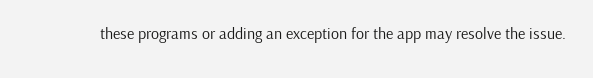these programs or adding an exception for the app may resolve the issue.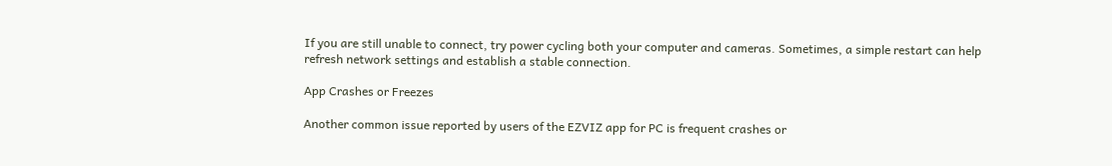If you are still unable to connect, try power cycling both your computer and cameras. Sometimes, a simple restart can help refresh network settings and establish a stable connection.

App Crashes or Freezes

Another common issue reported by users of the EZVIZ app for PC is frequent crashes or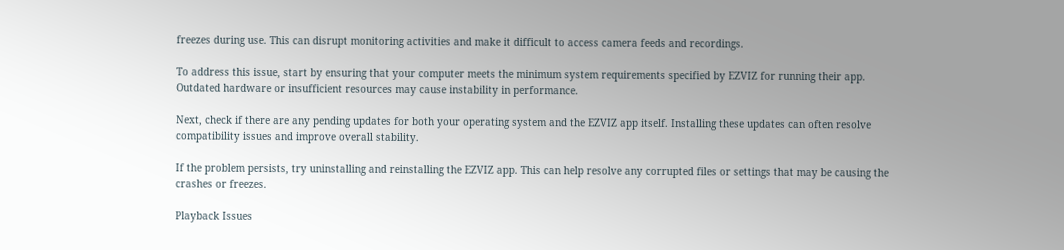freezes during use. This can disrupt monitoring activities and make it difficult to access camera feeds and recordings.

To address this issue, start by ensuring that your computer meets the minimum system requirements specified by EZVIZ for running their app. Outdated hardware or insufficient resources may cause instability in performance.

Next, check if there are any pending updates for both your operating system and the EZVIZ app itself. Installing these updates can often resolve compatibility issues and improve overall stability.

If the problem persists, try uninstalling and reinstalling the EZVIZ app. This can help resolve any corrupted files or settings that may be causing the crashes or freezes.

Playback Issues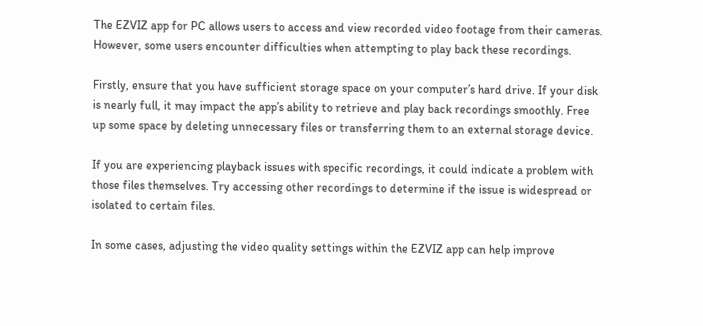The EZVIZ app for PC allows users to access and view recorded video footage from their cameras. However, some users encounter difficulties when attempting to play back these recordings.

Firstly, ensure that you have sufficient storage space on your computer’s hard drive. If your disk is nearly full, it may impact the app’s ability to retrieve and play back recordings smoothly. Free up some space by deleting unnecessary files or transferring them to an external storage device.

If you are experiencing playback issues with specific recordings, it could indicate a problem with those files themselves. Try accessing other recordings to determine if the issue is widespread or isolated to certain files.

In some cases, adjusting the video quality settings within the EZVIZ app can help improve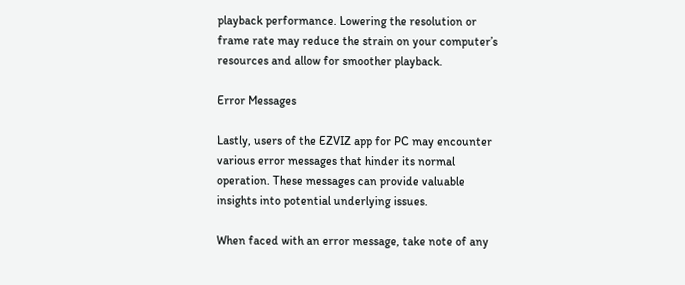playback performance. Lowering the resolution or frame rate may reduce the strain on your computer’s resources and allow for smoother playback.

Error Messages

Lastly, users of the EZVIZ app for PC may encounter various error messages that hinder its normal operation. These messages can provide valuable insights into potential underlying issues.

When faced with an error message, take note of any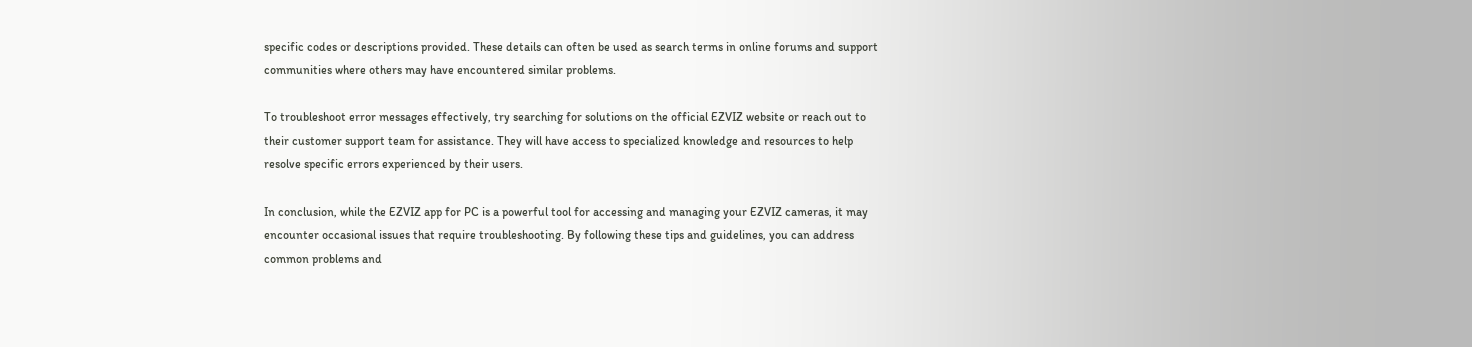specific codes or descriptions provided. These details can often be used as search terms in online forums and support communities where others may have encountered similar problems.

To troubleshoot error messages effectively, try searching for solutions on the official EZVIZ website or reach out to their customer support team for assistance. They will have access to specialized knowledge and resources to help resolve specific errors experienced by their users.

In conclusion, while the EZVIZ app for PC is a powerful tool for accessing and managing your EZVIZ cameras, it may encounter occasional issues that require troubleshooting. By following these tips and guidelines, you can address common problems and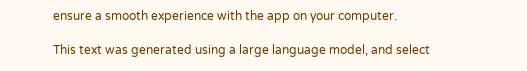ensure a smooth experience with the app on your computer.

This text was generated using a large language model, and select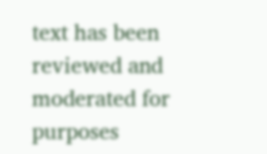text has been reviewed and moderated for purposes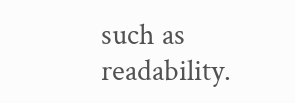such as readability.